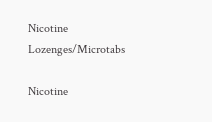Nicotine Lozenges/Microtabs

Nicotine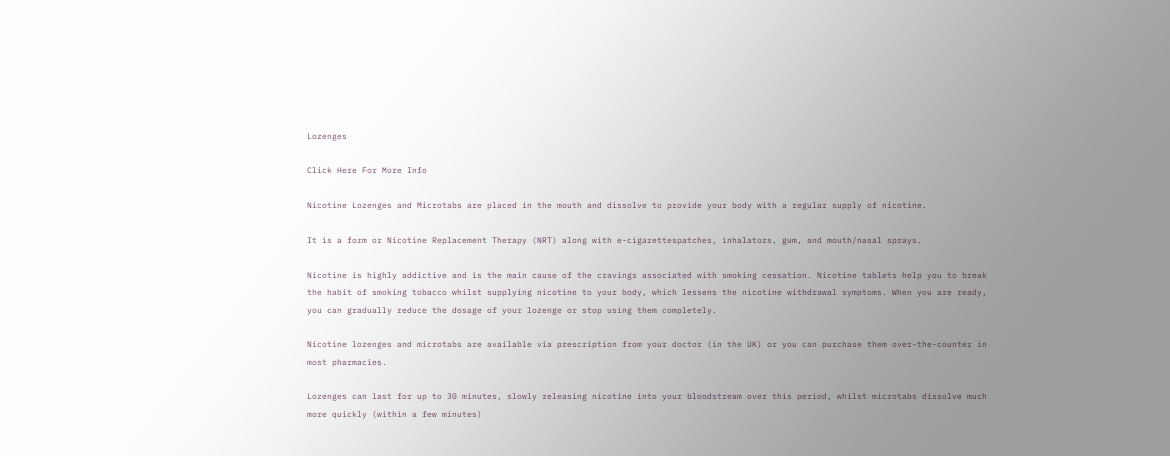Lozenges

Click Here For More Info

Nicotine Lozenges and Microtabs are placed in the mouth and dissolve to provide your body with a regular supply of nicotine.

It is a form or Nicotine Replacement Therapy (NRT) along with e-cigarettespatches, inhalators, gum, and mouth/nasal sprays.

Nicotine is highly addictive and is the main cause of the cravings associated with smoking cessation. Nicotine tablets help you to break the habit of smoking tobacco whilst supplying nicotine to your body, which lessens the nicotine withdrawal symptoms. When you are ready, you can gradually reduce the dosage of your lozenge or stop using them completely.

Nicotine lozenges and microtabs are available via prescription from your doctor (in the UK) or you can purchase them over-the-counter in most pharmacies.

Lozenges can last for up to 30 minutes, slowly releasing nicotine into your bloodstream over this period, whilst microtabs dissolve much more quickly (within a few minutes)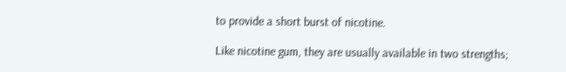to provide a short burst of nicotine.

Like nicotine gum, they are usually available in two strengths;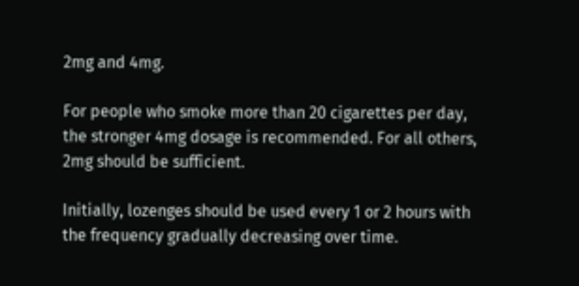2mg and 4mg.

For people who smoke more than 20 cigarettes per day, the stronger 4mg dosage is recommended. For all others, 2mg should be sufficient.

Initially, lozenges should be used every 1 or 2 hours with the frequency gradually decreasing over time.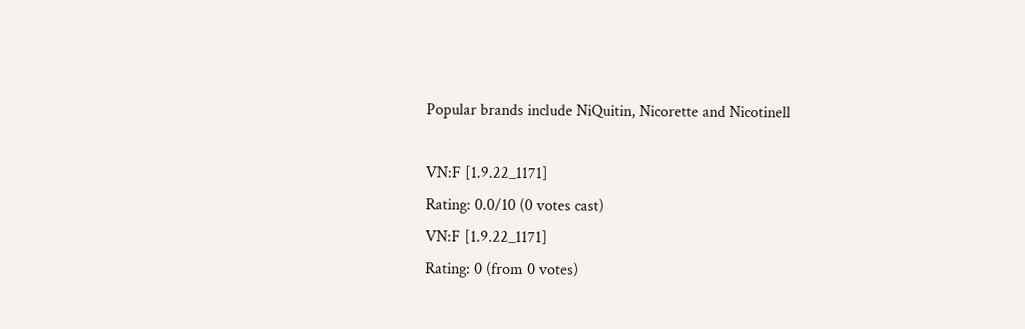Popular brands include NiQuitin, Nicorette and Nicotinell

VN:F [1.9.22_1171]
Rating: 0.0/10 (0 votes cast)
VN:F [1.9.22_1171]
Rating: 0 (from 0 votes)